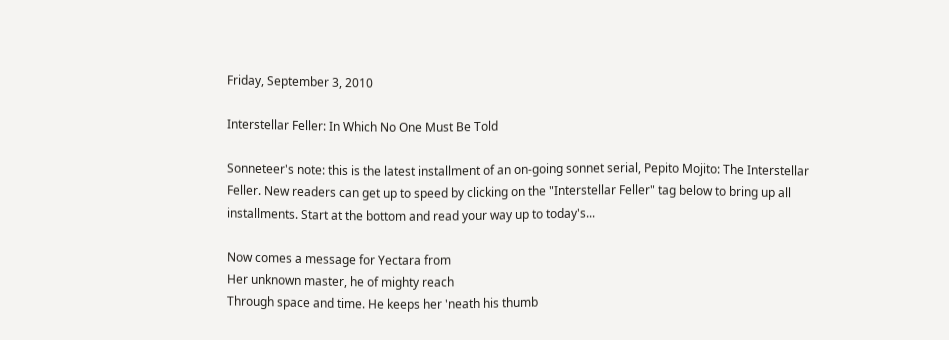Friday, September 3, 2010

Interstellar Feller: In Which No One Must Be Told

Sonneteer's note: this is the latest installment of an on-going sonnet serial, Pepito Mojito: The Interstellar Feller. New readers can get up to speed by clicking on the "Interstellar Feller" tag below to bring up all installments. Start at the bottom and read your way up to today's...

Now comes a message for Yectara from
Her unknown master, he of mighty reach
Through space and time. He keeps her 'neath his thumb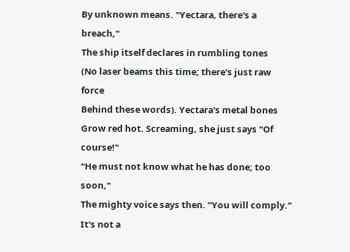By unknown means. "Yectara, there's a breach,"
The ship itself declares in rumbling tones
(No laser beams this time; there's just raw force
Behind these words). Yectara's metal bones
Grow red hot. Screaming, she just says "Of course!"
"He must not know what he has done; too soon,"
The mighty voice says then. "You will comply."
It's not a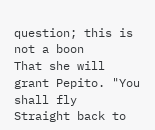question; this is not a boon
That she will grant Pepito. "You shall fly
Straight back to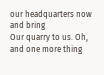our headquarters now and bring
Our quarry to us. Oh, and one more thing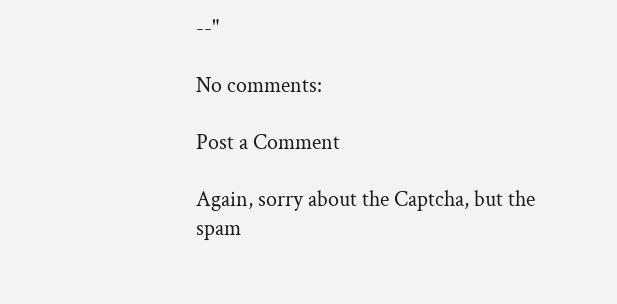--"

No comments:

Post a Comment

Again, sorry about the Captcha, but the spam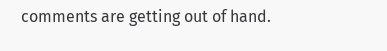comments are getting out of hand.